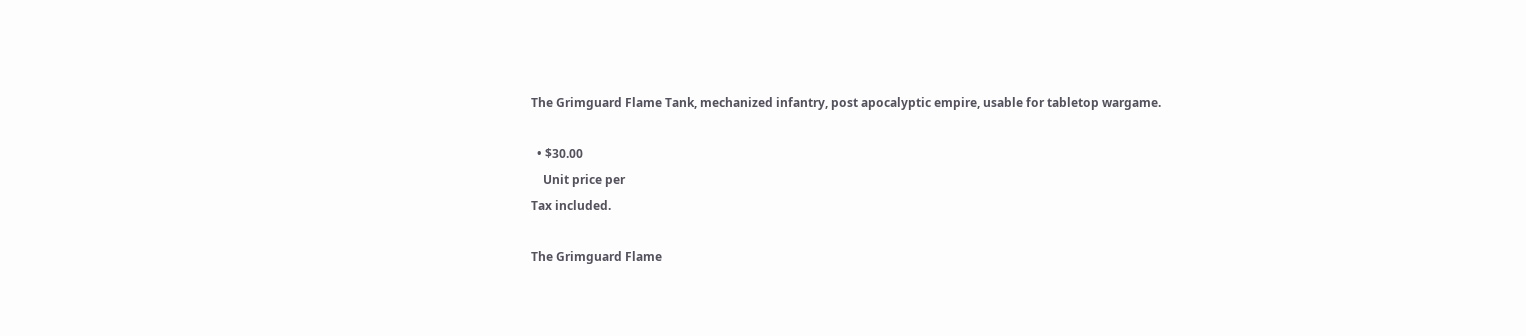The Grimguard Flame Tank, mechanized infantry, post apocalyptic empire, usable for tabletop wargame.

  • $30.00
    Unit price per
Tax included.

The Grimguard Flame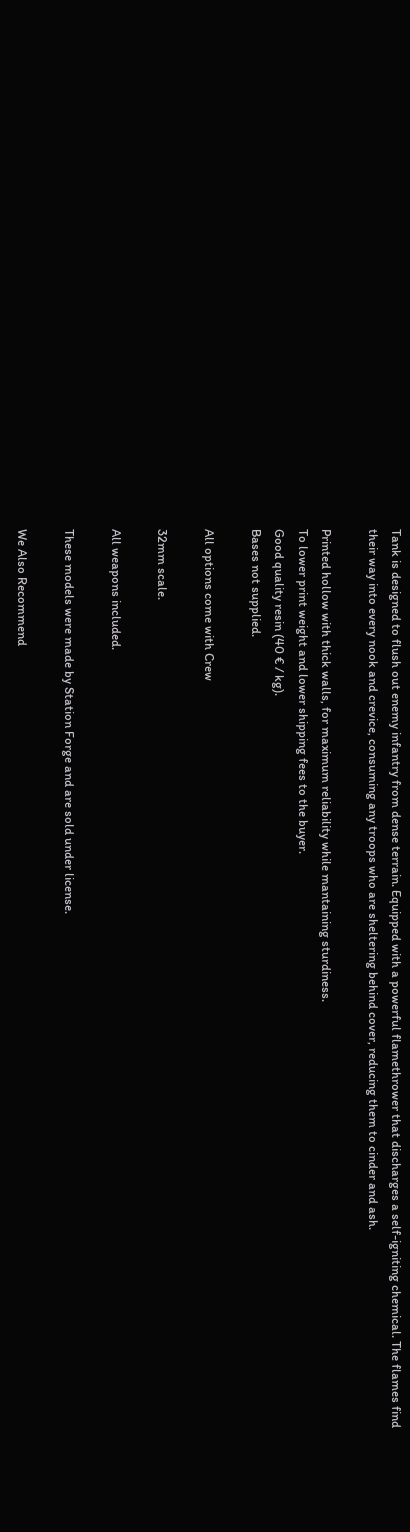Tank is designed to flush out enemy infantry from dense terrain. Equipped with a powerful flamethrower that discharges a self-igniting chemical. The flames find their way into every nook and crevice, consuming any troops who are sheltering behind cover, reducing them to cinder and ash.

Printed hollow with thick walls, for maximum reliability while mantaining sturdiness.
To lower print weight and lower shipping fees to the buyer.
Good quality resin (40 € / kg).
Bases not supplied.

All options come with Crew

32mm scale.

All weapons included.

These models were made by Station Forge and are sold under license.

We Also Recommend